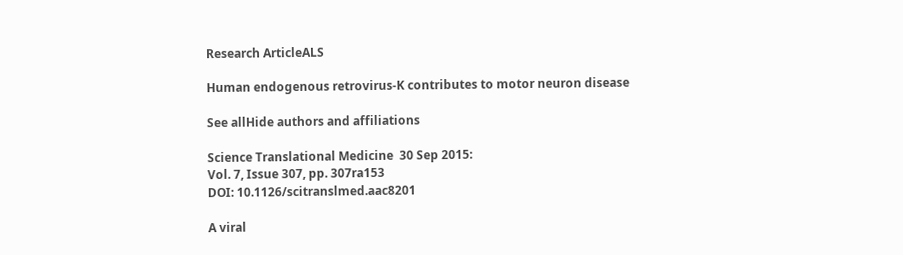Research ArticleALS

Human endogenous retrovirus-K contributes to motor neuron disease

See allHide authors and affiliations

Science Translational Medicine  30 Sep 2015:
Vol. 7, Issue 307, pp. 307ra153
DOI: 10.1126/scitranslmed.aac8201

A viral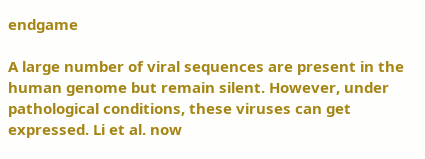endgame

A large number of viral sequences are present in the human genome but remain silent. However, under pathological conditions, these viruses can get expressed. Li et al. now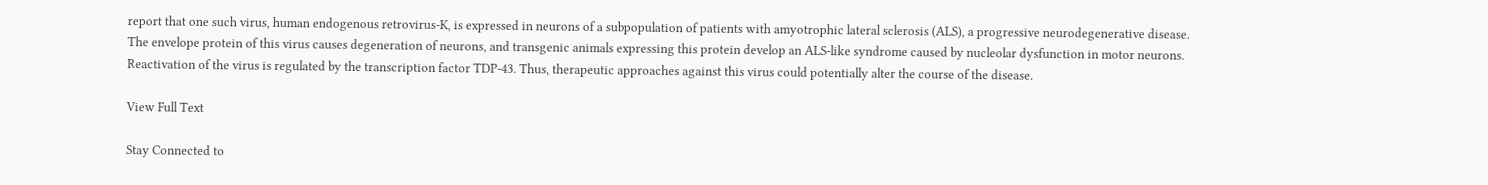report that one such virus, human endogenous retrovirus-K, is expressed in neurons of a subpopulation of patients with amyotrophic lateral sclerosis (ALS), a progressive neurodegenerative disease. The envelope protein of this virus causes degeneration of neurons, and transgenic animals expressing this protein develop an ALS-like syndrome caused by nucleolar dysfunction in motor neurons. Reactivation of the virus is regulated by the transcription factor TDP-43. Thus, therapeutic approaches against this virus could potentially alter the course of the disease.

View Full Text

Stay Connected to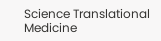Science Translational Medicine